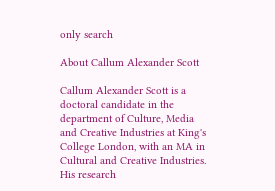only search

About Callum Alexander Scott

Callum Alexander Scott is a doctoral candidate in the department of Culture, Media and Creative Industries at King's College London, with an MA in Cultural and Creative Industries. His research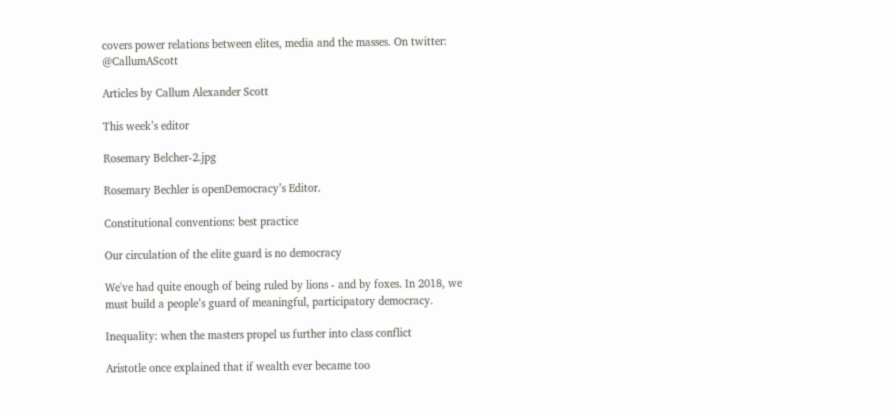covers power relations between elites, media and the masses. On twitter: @CallumAScott

Articles by Callum Alexander Scott

This week’s editor

Rosemary Belcher-2.jpg

Rosemary Bechler is openDemocracy’s Editor.

Constitutional conventions: best practice

Our circulation of the elite guard is no democracy

We've had quite enough of being ruled by lions - and by foxes. In 2018, we must build a people’s guard of meaningful, participatory democracy.

Inequality: when the masters propel us further into class conflict

Aristotle once explained that if wealth ever became too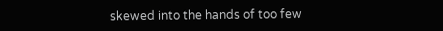skewed into the hands of too few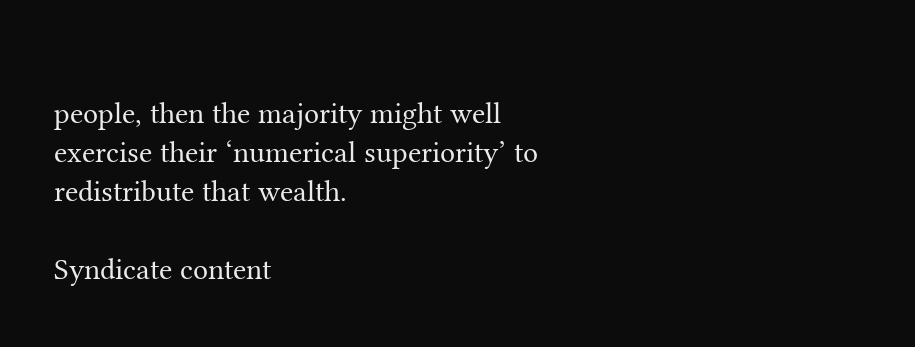people, then the majority might well exercise their ‘numerical superiority’ to redistribute that wealth.

Syndicate content